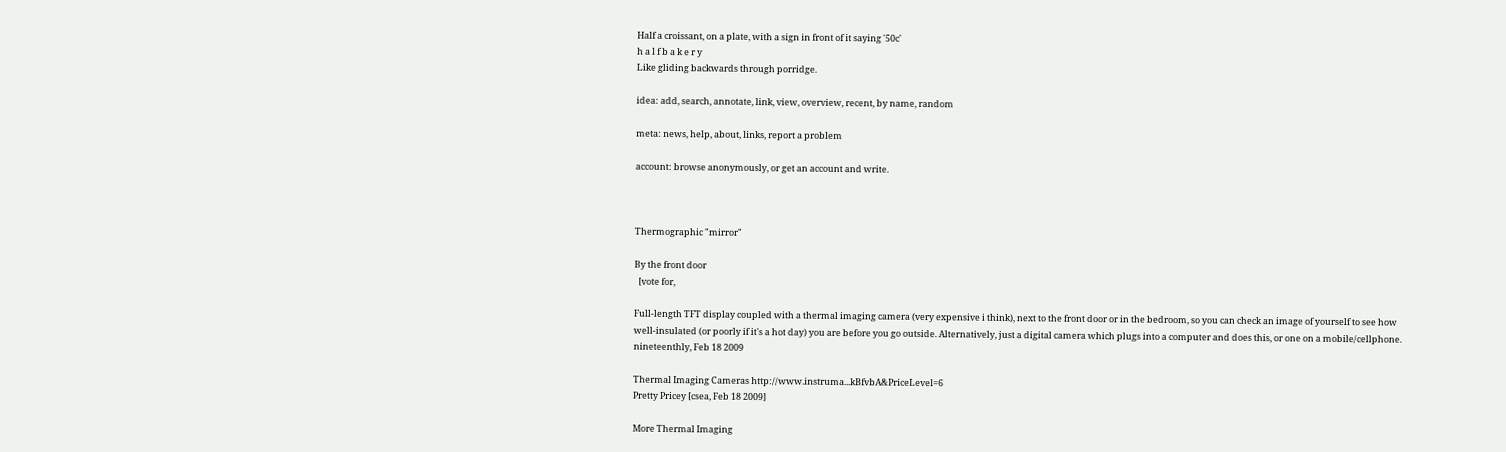Half a croissant, on a plate, with a sign in front of it saying '50c'
h a l f b a k e r y
Like gliding backwards through porridge.

idea: add, search, annotate, link, view, overview, recent, by name, random

meta: news, help, about, links, report a problem

account: browse anonymously, or get an account and write.



Thermographic "mirror"

By the front door
  [vote for,

Full-length TFT display coupled with a thermal imaging camera (very expensive i think), next to the front door or in the bedroom, so you can check an image of yourself to see how well-insulated (or poorly if it's a hot day) you are before you go outside. Alternatively, just a digital camera which plugs into a computer and does this, or one on a mobile/cellphone.
nineteenthly, Feb 18 2009

Thermal Imaging Cameras http://www.instruma...kBfvbA&PriceLevel=6
Pretty Pricey [csea, Feb 18 2009]

More Thermal Imaging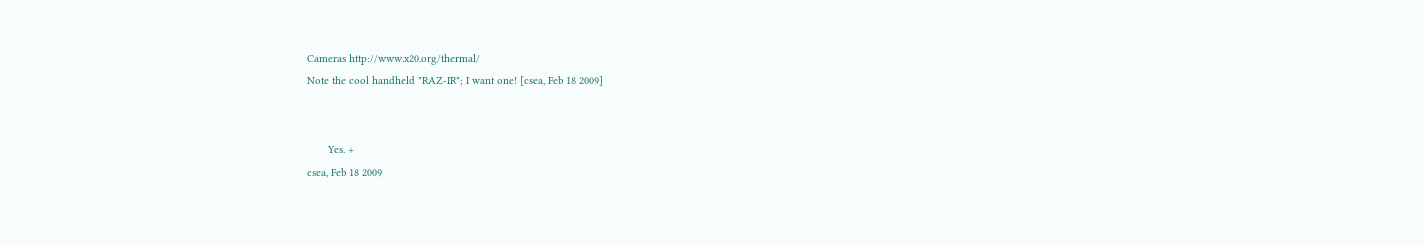Cameras http://www.x20.org/thermal/
Note the cool handheld "RAZ-IR"; I want one! [csea, Feb 18 2009]


       Yes. +
csea, Feb 18 2009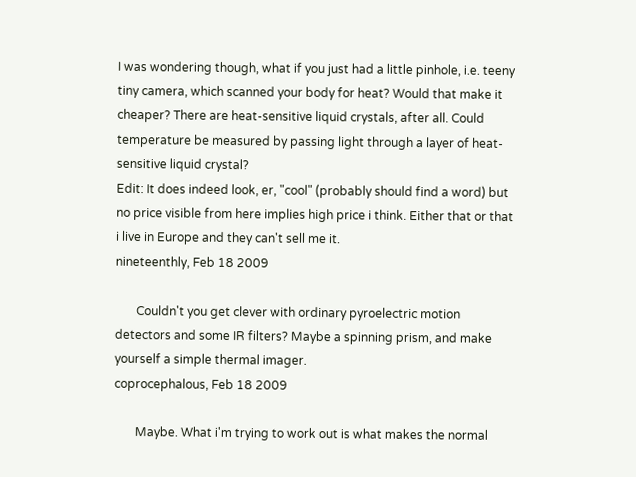I was wondering though, what if you just had a little pinhole, i.e. teeny tiny camera, which scanned your body for heat? Would that make it cheaper? There are heat-sensitive liquid crystals, after all. Could temperature be measured by passing light through a layer of heat-sensitive liquid crystal?
Edit: It does indeed look, er, "cool" (probably should find a word) but no price visible from here implies high price i think. Either that or that i live in Europe and they can't sell me it.
nineteenthly, Feb 18 2009

       Couldn't you get clever with ordinary pyroelectric motion detectors and some IR filters? Maybe a spinning prism, and make yourself a simple thermal imager.
coprocephalous, Feb 18 2009

       Maybe. What i'm trying to work out is what makes the normal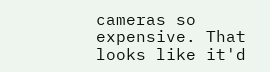cameras so expensive. That looks like it'd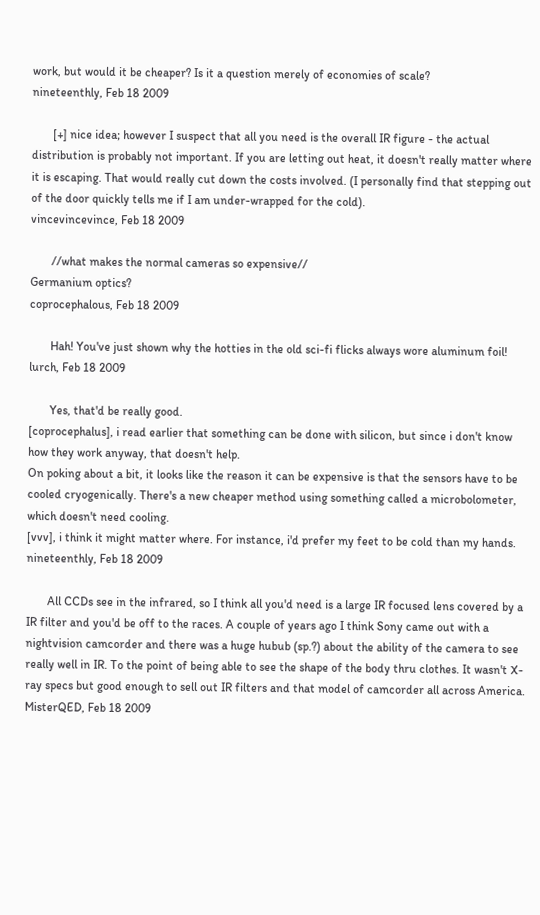work, but would it be cheaper? Is it a question merely of economies of scale?
nineteenthly, Feb 18 2009

       [+] nice idea; however I suspect that all you need is the overall IR figure - the actual distribution is probably not important. If you are letting out heat, it doesn't really matter where it is escaping. That would really cut down the costs involved. (I personally find that stepping out of the door quickly tells me if I am under-wrapped for the cold).
vincevincevince, Feb 18 2009

       //what makes the normal cameras so expensive//
Germanium optics?
coprocephalous, Feb 18 2009

       Hah! You've just shown why the hotties in the old sci-fi flicks always wore aluminum foil!
lurch, Feb 18 2009

       Yes, that'd be really good.
[coprocephalus], i read earlier that something can be done with silicon, but since i don't know how they work anyway, that doesn't help.
On poking about a bit, it looks like the reason it can be expensive is that the sensors have to be cooled cryogenically. There's a new cheaper method using something called a microbolometer, which doesn't need cooling.
[vvv], i think it might matter where. For instance, i'd prefer my feet to be cold than my hands.
nineteenthly, Feb 18 2009

       All CCDs see in the infrared, so I think all you'd need is a large IR focused lens covered by a IR filter and you'd be off to the races. A couple of years ago I think Sony came out with a nightvision camcorder and there was a huge hubub (sp.?) about the ability of the camera to see really well in IR. To the point of being able to see the shape of the body thru clothes. It wasn't X-ray specs but good enough to sell out IR filters and that model of camcorder all across America.
MisterQED, Feb 18 2009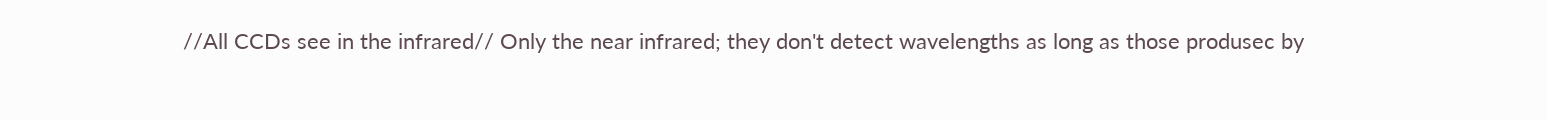//All CCDs see in the infrared// Only the near infrared; they don't detect wavelengths as long as those produsec by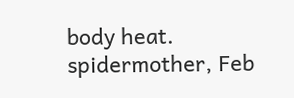body heat.
spidermother, Feb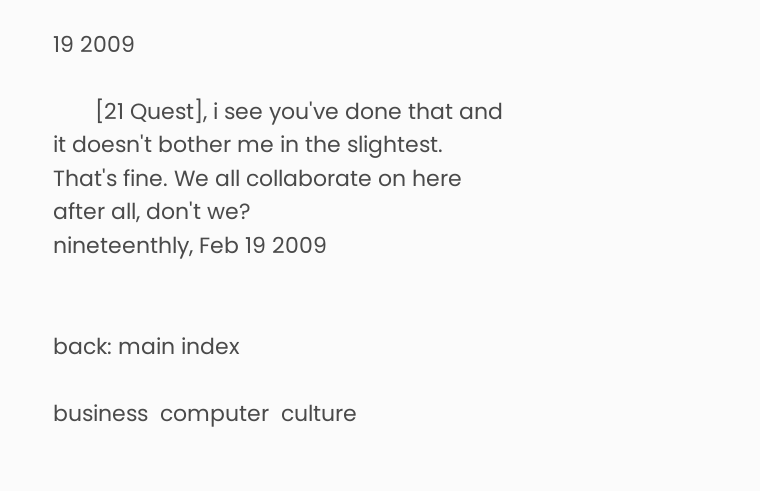19 2009

       [21 Quest], i see you've done that and it doesn't bother me in the slightest. That's fine. We all collaborate on here after all, don't we?
nineteenthly, Feb 19 2009


back: main index

business  computer  culture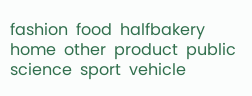fashion  food  halfbakery  home  other  product  public  science  sport  vehicle